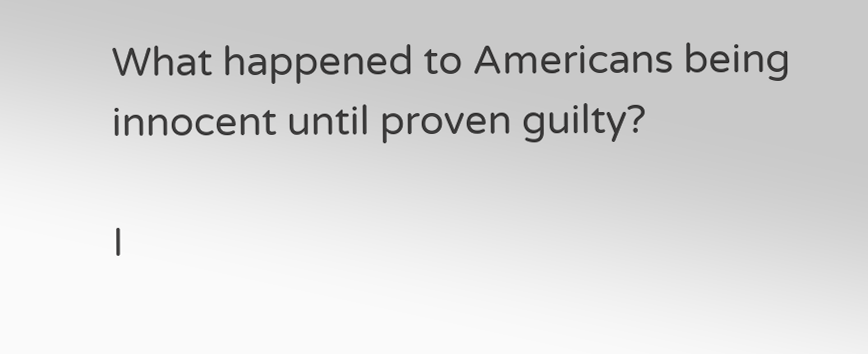What happened to Americans being innocent until proven guilty?

I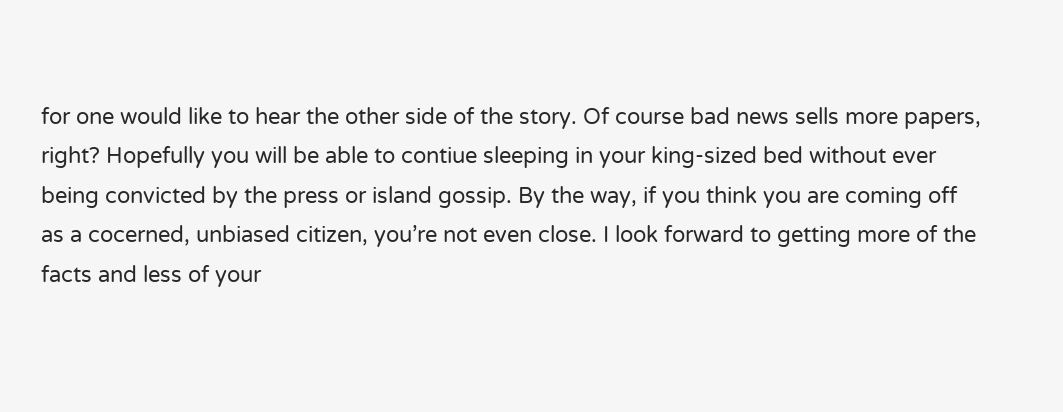for one would like to hear the other side of the story. Of course bad news sells more papers, right? Hopefully you will be able to contiue sleeping in your king-sized bed without ever being convicted by the press or island gossip. By the way, if you think you are coming off as a cocerned, unbiased citizen, you’re not even close. I look forward to getting more of the facts and less of your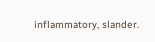inflammatory, slander.